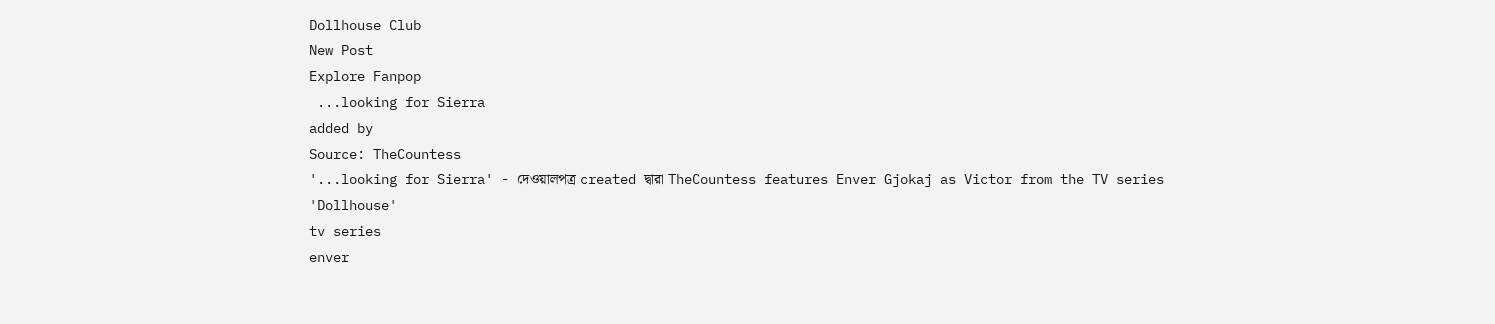Dollhouse Club
New Post
Explore Fanpop
 ...looking for Sierra
added by
Source: TheCountess
'...looking for Sierra' - দেওয়ালপত্র created দ্বারা TheCountess features Enver Gjokaj as Victor from the TV series 'Dollhouse'
tv series
enver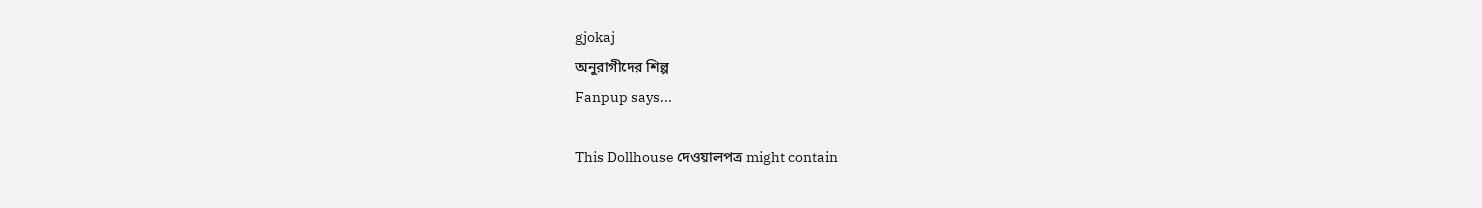gjokaj
অনুরাগীদের শিল্প
Fanpup says...

This Dollhouse দেওয়ালপত্র might contain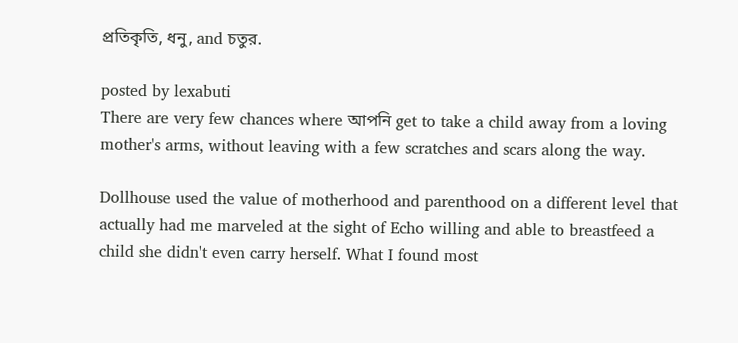প্রতিকৃতি, ধনু, and চতুর.

posted by lexabuti
There are very few chances where আপনি get to take a child away from a loving mother's arms, without leaving with a few scratches and scars along the way.

Dollhouse used the value of motherhood and parenthood on a different level that actually had me marveled at the sight of Echo willing and able to breastfeed a child she didn't even carry herself. What I found most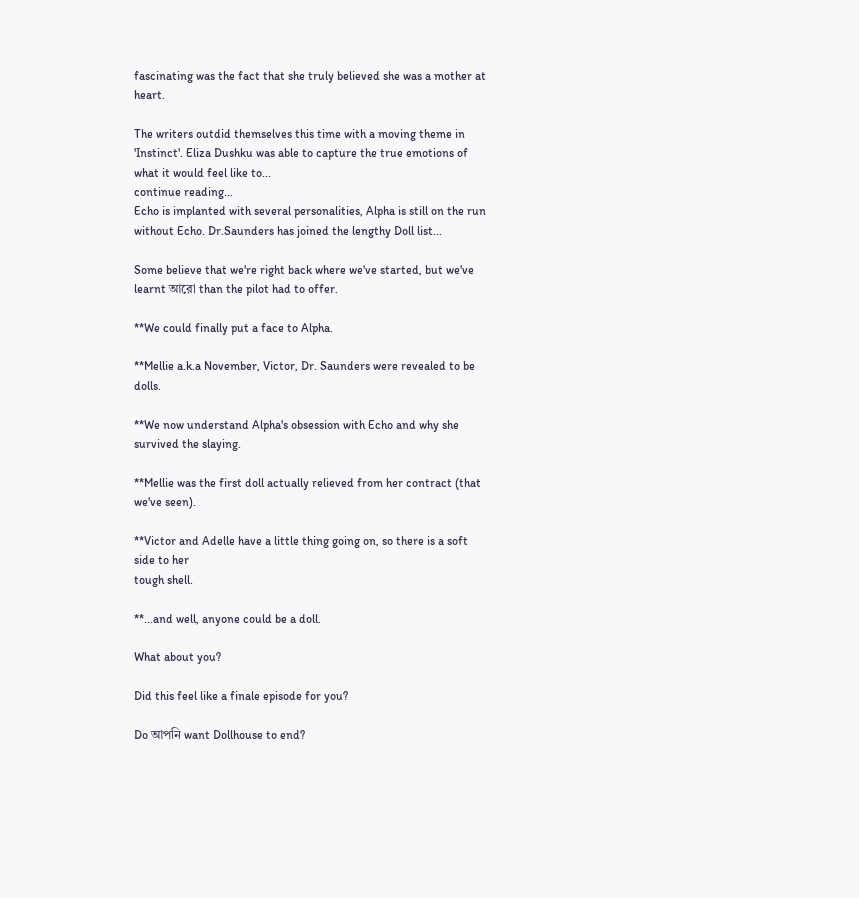fascinating was the fact that she truly believed she was a mother at heart.

The writers outdid themselves this time with a moving theme in 'Instinct'. Eliza Dushku was able to capture the true emotions of what it would feel like to...
continue reading...
Echo is implanted with several personalities, Alpha is still on the run without Echo. Dr.Saunders has joined the lengthy Doll list...

Some believe that we're right back where we've started, but we've learnt আরো than the pilot had to offer.

**We could finally put a face to Alpha.

**Mellie a.k.a November, Victor, Dr. Saunders were revealed to be dolls.

**We now understand Alpha's obsession with Echo and why she survived the slaying.

**Mellie was the first doll actually relieved from her contract (that we've seen).

**Victor and Adelle have a little thing going on, so there is a soft side to her
tough shell.

**...and well, anyone could be a doll.

What about you?

Did this feel like a finale episode for you?

Do আপনি want Dollhouse to end?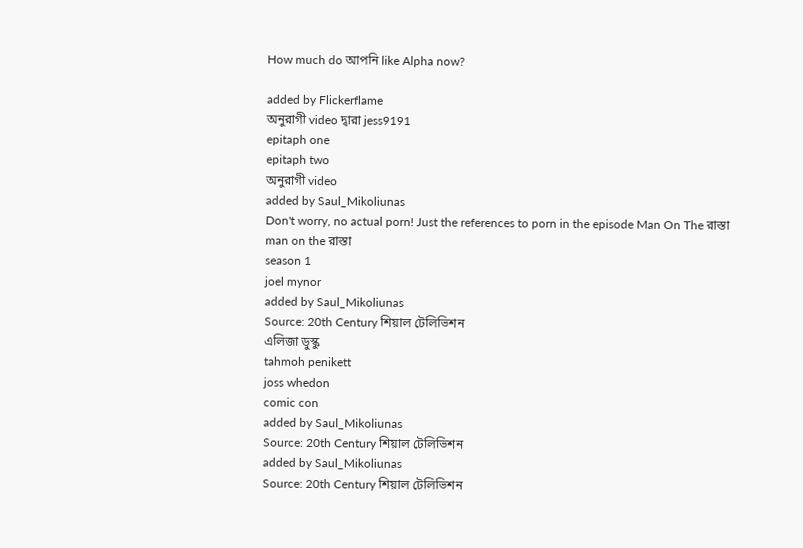How much do আপনি like Alpha now?

added by Flickerflame
অনুরাগী video দ্বারা jess9191
epitaph one
epitaph two
অনুরাগী video
added by Saul_Mikoliunas
Don't worry, no actual porn! Just the references to porn in the episode Man On The রাস্তা
man on the রাস্তা
season 1
joel mynor
added by Saul_Mikoliunas
Source: 20th Century শিয়াল টেলিভিশন
এলিজা ডুস্কু
tahmoh penikett
joss whedon
comic con
added by Saul_Mikoliunas
Source: 20th Century শিয়াল টেলিভিশন
added by Saul_Mikoliunas
Source: 20th Century শিয়াল টেলিভিশন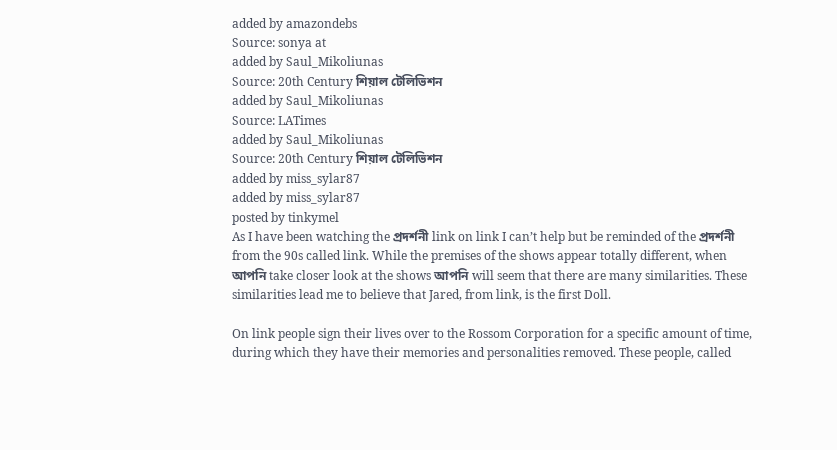added by amazondebs
Source: sonya at
added by Saul_Mikoliunas
Source: 20th Century শিয়াল টেলিভিশন
added by Saul_Mikoliunas
Source: LATimes
added by Saul_Mikoliunas
Source: 20th Century শিয়াল টেলিভিশন
added by miss_sylar87
added by miss_sylar87
posted by tinkymel
As I have been watching the প্রদর্শনী link on link I can’t help but be reminded of the প্রদর্শনী from the 90s called link. While the premises of the shows appear totally different, when আপনি take closer look at the shows আপনি will seem that there are many similarities. These similarities lead me to believe that Jared, from link, is the first Doll.

On link people sign their lives over to the Rossom Corporation for a specific amount of time, during which they have their memories and personalities removed. These people, called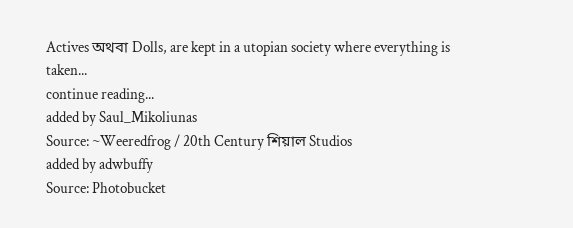Actives অথবা Dolls, are kept in a utopian society where everything is taken...
continue reading...
added by Saul_Mikoliunas
Source: ~Weeredfrog / 20th Century শিয়াল Studios
added by adwbuffy
Source: Photobucket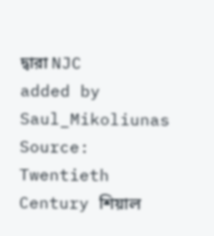দ্বারা NJC
added by Saul_Mikoliunas
Source: Twentieth Century শিয়াল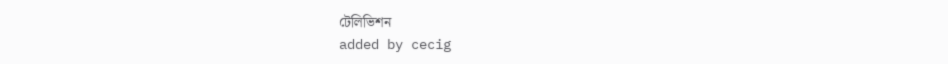টেলিভিশন
added by cecig